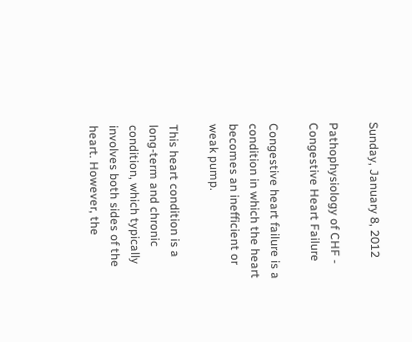Sunday, January 8, 2012

Pathophysiology of CHF - Congestive Heart Failure

Congestive heart failure is a condition in which the heart becomes an inefficient or weak pump.

This heart condition is a long-term and chronic condition, which typically involves both sides of the heart. However, the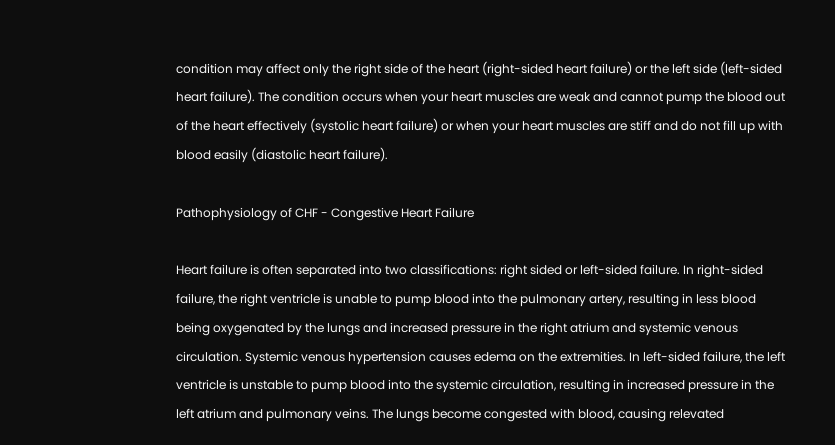condition may affect only the right side of the heart (right-sided heart failure) or the left side (left-sided heart failure). The condition occurs when your heart muscles are weak and cannot pump the blood out of the heart effectively (systolic heart failure) or when your heart muscles are stiff and do not fill up with blood easily (diastolic heart failure).

Pathophysiology of CHF - Congestive Heart Failure

Heart failure is often separated into two classifications: right sided or left-sided failure. In right-sided failure, the right ventricle is unable to pump blood into the pulmonary artery, resulting in less blood being oxygenated by the lungs and increased pressure in the right atrium and systemic venous circulation. Systemic venous hypertension causes edema on the extremities. In left-sided failure, the left ventricle is unstable to pump blood into the systemic circulation, resulting in increased pressure in the left atrium and pulmonary veins. The lungs become congested with blood, causing relevated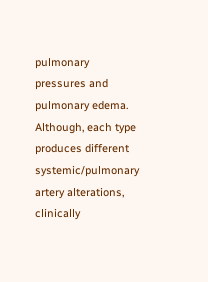pulmonary pressures and pulmonary edema.
Although, each type produces different systemic/pulmonary artery alterations, clinically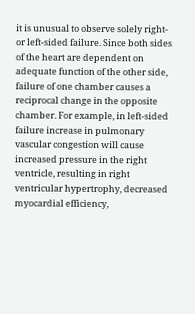it is unusual to observe solely right-or left-sided failure. Since both sides of the heart are dependent on adequate function of the other side, failure of one chamber causes a reciprocal change in the opposite chamber. For example, in left-sided failure increase in pulmonary vascular congestion will cause increased pressure in the right ventricle, resulting in right ventricular hypertrophy, decreased myocardial efficiency,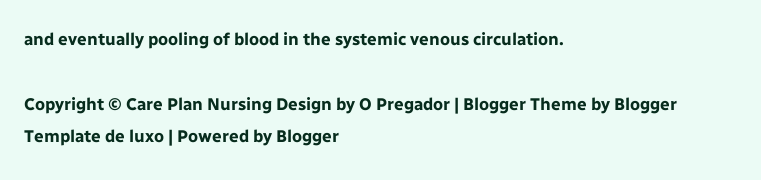and eventually pooling of blood in the systemic venous circulation.

Copyright © Care Plan Nursing Design by O Pregador | Blogger Theme by Blogger Template de luxo | Powered by Blogger